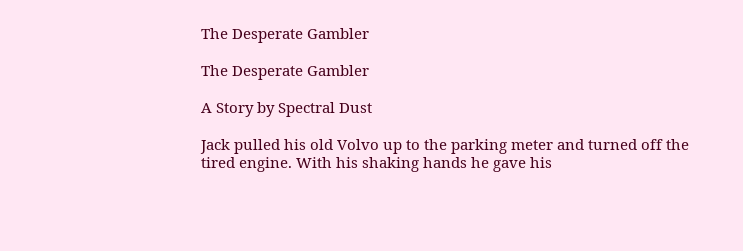The Desperate Gambler

The Desperate Gambler

A Story by Spectral Dust

Jack pulled his old Volvo up to the parking meter and turned off the tired engine. With his shaking hands he gave his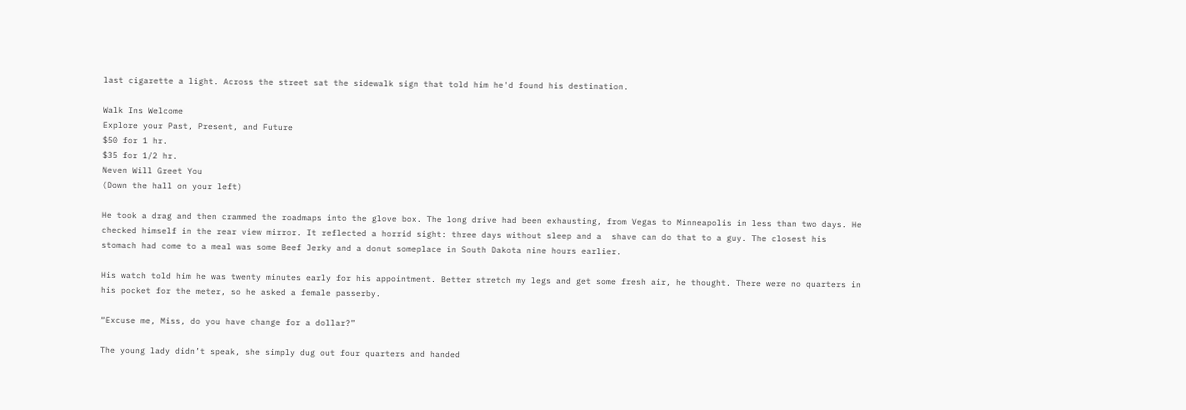last cigarette a light. Across the street sat the sidewalk sign that told him he'd found his destination.

Walk Ins Welcome
Explore your Past, Present, and Future
$50 for 1 hr.
$35 for 1/2 hr.
Neven Will Greet You
(Down the hall on your left)

He took a drag and then crammed the roadmaps into the glove box. The long drive had been exhausting, from Vegas to Minneapolis in less than two days. He checked himself in the rear view mirror. It reflected a horrid sight: three days without sleep and a  shave can do that to a guy. The closest his stomach had come to a meal was some Beef Jerky and a donut someplace in South Dakota nine hours earlier.

His watch told him he was twenty minutes early for his appointment. Better stretch my legs and get some fresh air, he thought. There were no quarters in his pocket for the meter, so he asked a female passerby.

“Excuse me, Miss, do you have change for a dollar?”

The young lady didn’t speak, she simply dug out four quarters and handed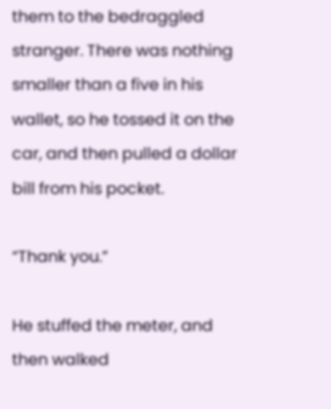them to the bedraggled stranger. There was nothing smaller than a five in his wallet, so he tossed it on the car, and then pulled a dollar bill from his pocket.

“Thank you.”

He stuffed the meter, and then walked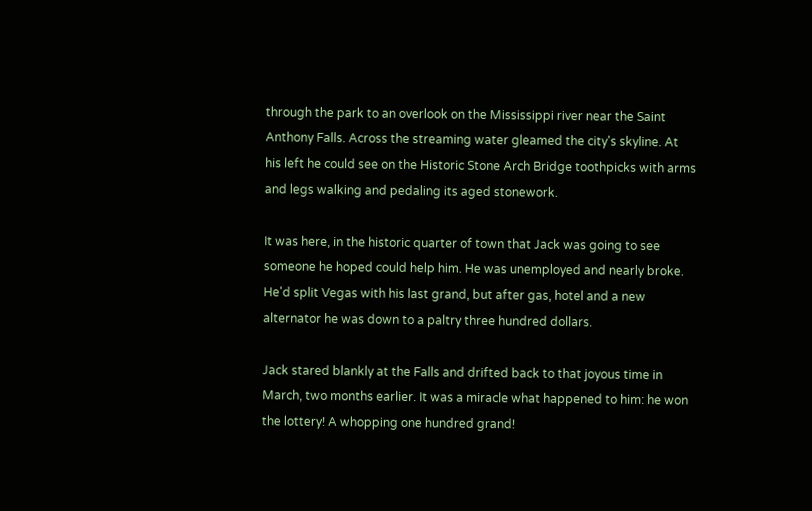through the park to an overlook on the Mississippi river near the Saint Anthony Falls. Across the streaming water gleamed the city's skyline. At his left he could see on the Historic Stone Arch Bridge toothpicks with arms and legs walking and pedaling its aged stonework.

It was here, in the historic quarter of town that Jack was going to see someone he hoped could help him. He was unemployed and nearly broke. He'd split Vegas with his last grand, but after gas, hotel and a new alternator he was down to a paltry three hundred dollars.

Jack stared blankly at the Falls and drifted back to that joyous time in March, two months earlier. It was a miracle what happened to him: he won the lottery! A whopping one hundred grand!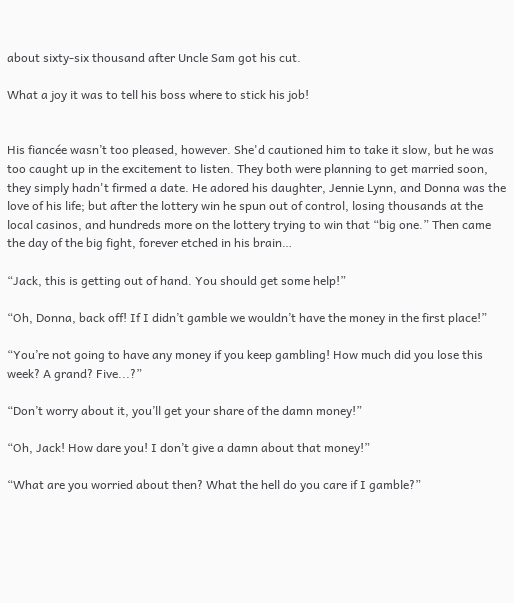about sixty-six thousand after Uncle Sam got his cut.

What a joy it was to tell his boss where to stick his job!


His fiancée wasn’t too pleased, however. She'd cautioned him to take it slow, but he was too caught up in the excitement to listen. They both were planning to get married soon, they simply hadn't firmed a date. He adored his daughter, Jennie Lynn, and Donna was the love of his life; but after the lottery win he spun out of control, losing thousands at the local casinos, and hundreds more on the lottery trying to win that “big one.” Then came the day of the big fight, forever etched in his brain…

“Jack, this is getting out of hand. You should get some help!”

“Oh, Donna, back off! If I didn’t gamble we wouldn’t have the money in the first place!”

“You’re not going to have any money if you keep gambling! How much did you lose this week? A grand? Five...?”

“Don’t worry about it, you’ll get your share of the damn money!”

“Oh, Jack! How dare you! I don’t give a damn about that money!”

“What are you worried about then? What the hell do you care if I gamble?”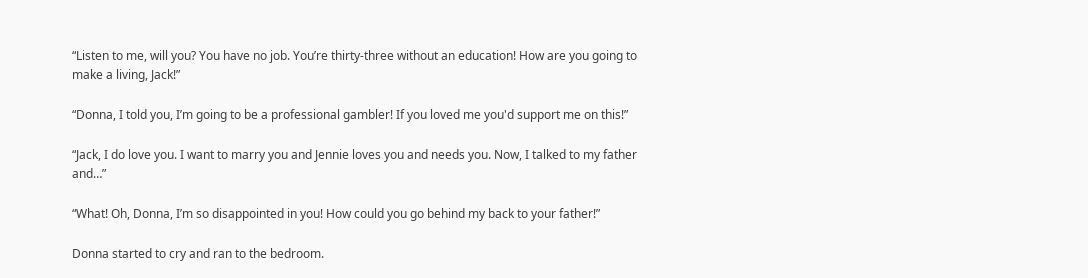“Listen to me, will you? You have no job. You’re thirty-three without an education! How are you going to make a living, Jack!”

“Donna, I told you, I’m going to be a professional gambler! If you loved me you'd support me on this!”

“Jack, I do love you. I want to marry you and Jennie loves you and needs you. Now, I talked to my father and…”

“What! Oh, Donna, I’m so disappointed in you! How could you go behind my back to your father!”

Donna started to cry and ran to the bedroom.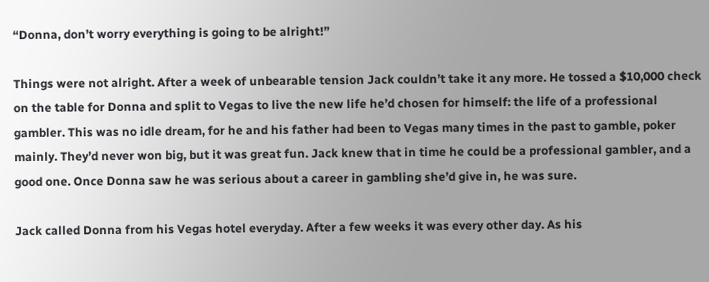“Donna, don’t worry everything is going to be alright!”

Things were not alright. After a week of unbearable tension Jack couldn’t take it any more. He tossed a $10,000 check on the table for Donna and split to Vegas to live the new life he’d chosen for himself: the life of a professional gambler. This was no idle dream, for he and his father had been to Vegas many times in the past to gamble, poker mainly. They’d never won big, but it was great fun. Jack knew that in time he could be a professional gambler, and a good one. Once Donna saw he was serious about a career in gambling she’d give in, he was sure.

Jack called Donna from his Vegas hotel everyday. After a few weeks it was every other day. As his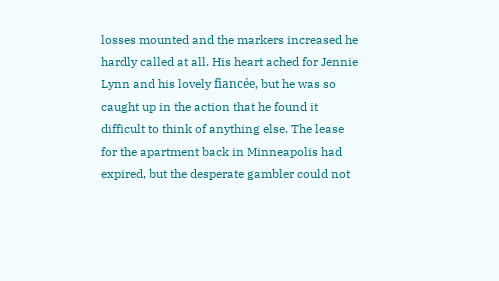losses mounted and the markers increased he hardly called at all. His heart ached for Jennie Lynn and his lovely fiancée, but he was so caught up in the action that he found it difficult to think of anything else. The lease for the apartment back in Minneapolis had expired, but the desperate gambler could not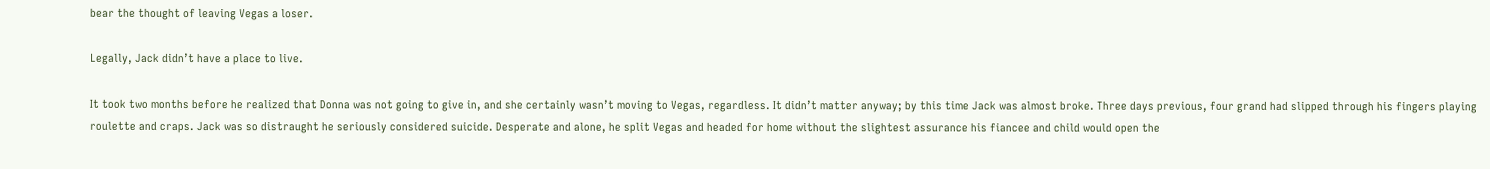bear the thought of leaving Vegas a loser.

Legally, Jack didn’t have a place to live.

It took two months before he realized that Donna was not going to give in, and she certainly wasn’t moving to Vegas, regardless. It didn’t matter anyway; by this time Jack was almost broke. Three days previous, four grand had slipped through his fingers playing roulette and craps. Jack was so distraught he seriously considered suicide. Desperate and alone, he split Vegas and headed for home without the slightest assurance his fiancee and child would open the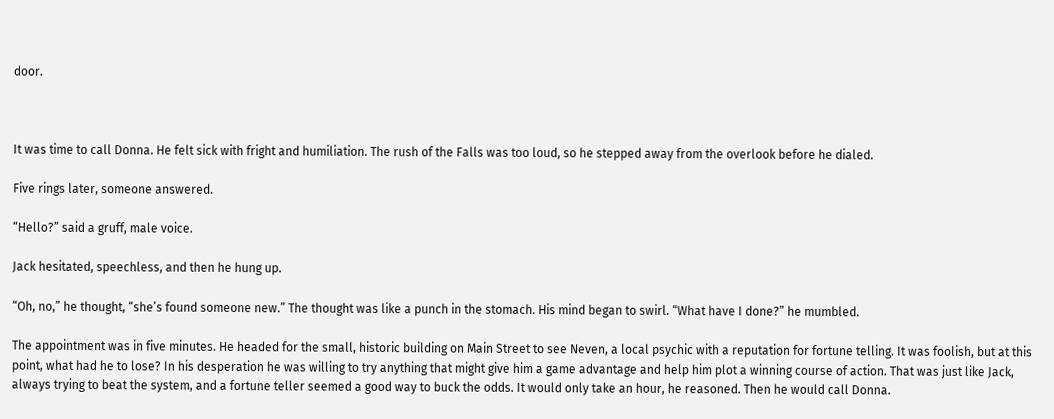door.



It was time to call Donna. He felt sick with fright and humiliation. The rush of the Falls was too loud, so he stepped away from the overlook before he dialed.

Five rings later, someone answered.

“Hello?” said a gruff, male voice.

Jack hesitated, speechless, and then he hung up.

“Oh, no,” he thought, “she’s found someone new.” The thought was like a punch in the stomach. His mind began to swirl. “What have I done?” he mumbled.

The appointment was in five minutes. He headed for the small, historic building on Main Street to see Neven, a local psychic with a reputation for fortune telling. It was foolish, but at this point, what had he to lose? In his desperation he was willing to try anything that might give him a game advantage and help him plot a winning course of action. That was just like Jack, always trying to beat the system, and a fortune teller seemed a good way to buck the odds. It would only take an hour, he reasoned. Then he would call Donna.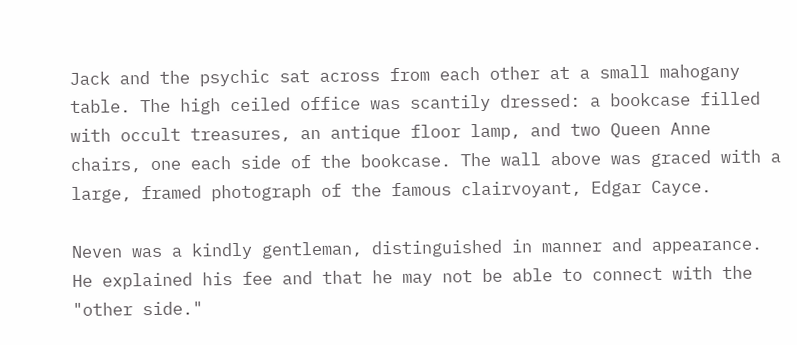Jack and the psychic sat across from each other at a small mahogany table. The high ceiled office was scantily dressed: a bookcase filled with occult treasures, an antique floor lamp, and two Queen Anne chairs, one each side of the bookcase. The wall above was graced with a large, framed photograph of the famous clairvoyant, Edgar Cayce.

Neven was a kindly gentleman, distinguished in manner and appearance. He explained his fee and that he may not be able to connect with the "other side."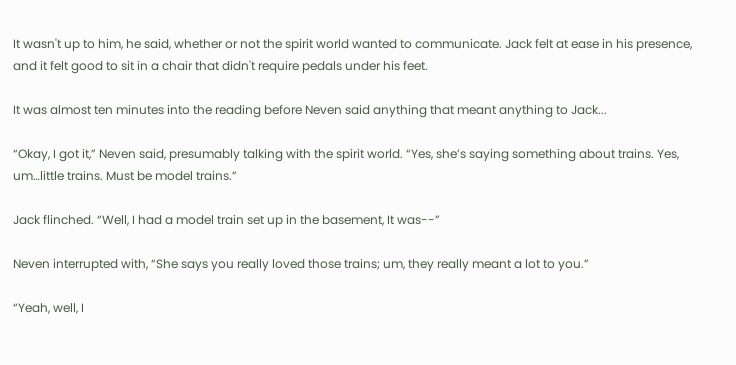It wasn't up to him, he said, whether or not the spirit world wanted to communicate. Jack felt at ease in his presence, and it felt good to sit in a chair that didn't require pedals under his feet.

It was almost ten minutes into the reading before Neven said anything that meant anything to Jack...

“Okay, I got it,” Neven said, presumably talking with the spirit world. “Yes, she’s saying something about trains. Yes, um…little trains. Must be model trains.”

Jack flinched. “Well, I had a model train set up in the basement, It was--”

Neven interrupted with, “She says you really loved those trains; um, they really meant a lot to you.”

“Yeah, well, I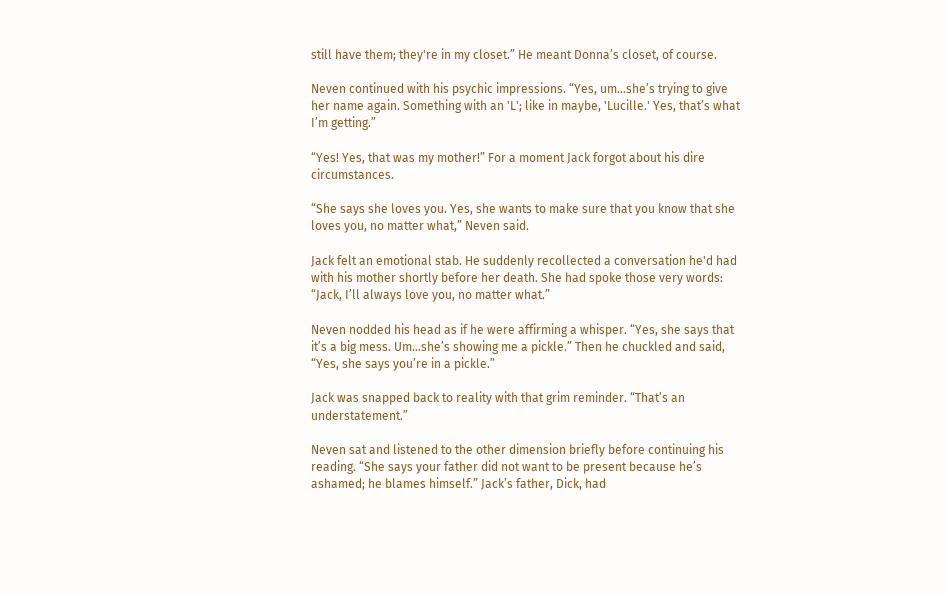still have them; they're in my closet.” He meant Donna’s closet, of course.

Neven continued with his psychic impressions. “Yes, um…she’s trying to give her name again. Something with an 'L'; like in maybe, 'Lucille.' Yes, that’s what I’m getting.”

“Yes! Yes, that was my mother!” For a moment Jack forgot about his dire circumstances.

“She says she loves you. Yes, she wants to make sure that you know that she loves you, no matter what,” Neven said.

Jack felt an emotional stab. He suddenly recollected a conversation he'd had with his mother shortly before her death. She had spoke those very words: “Jack, I’ll always love you, no matter what.”

Neven nodded his head as if he were affirming a whisper. “Yes, she says that it’s a big mess. Um…she’s showing me a pickle.” Then he chuckled and said, “Yes, she says you’re in a pickle.”

Jack was snapped back to reality with that grim reminder. “That’s an understatement.”

Neven sat and listened to the other dimension briefly before continuing his reading. “She says your father did not want to be present because he’s ashamed; he blames himself.” Jack’s father, Dick, had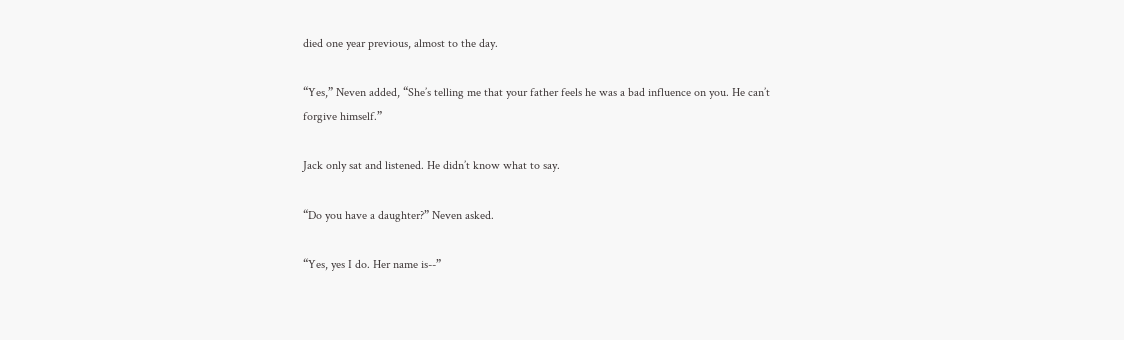died one year previous, almost to the day.

“Yes,” Neven added, “She’s telling me that your father feels he was a bad influence on you. He can’t forgive himself.”

Jack only sat and listened. He didn’t know what to say.

“Do you have a daughter?” Neven asked.

“Yes, yes I do. Her name is--”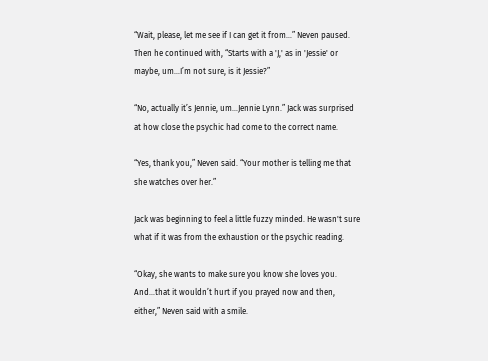“Wait, please, let me see if I can get it from…” Neven paused. Then he continued with, “Starts with a 'J,' as in 'Jessie' or maybe, um…I’m not sure, is it Jessie?”

“No, actually it’s Jennie, um…Jennie Lynn.” Jack was surprised at how close the psychic had come to the correct name.

“Yes, thank you,” Neven said. “Your mother is telling me that she watches over her.”

Jack was beginning to feel a little fuzzy minded. He wasn't sure what if it was from the exhaustion or the psychic reading.

“Okay, she wants to make sure you know she loves you. And...that it wouldn’t hurt if you prayed now and then, either,” Neven said with a smile.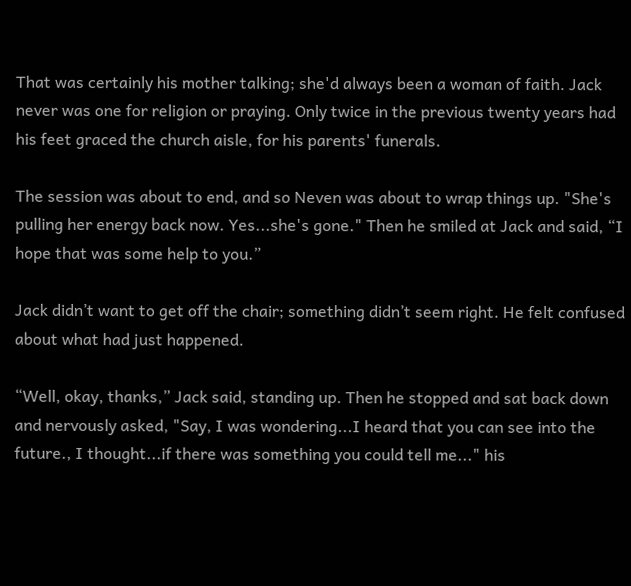That was certainly his mother talking; she'd always been a woman of faith. Jack never was one for religion or praying. Only twice in the previous twenty years had his feet graced the church aisle, for his parents' funerals.

The session was about to end, and so Neven was about to wrap things up. "She's pulling her energy back now. Yes...she's gone." Then he smiled at Jack and said, “I hope that was some help to you.”

Jack didn’t want to get off the chair; something didn’t seem right. He felt confused about what had just happened.

“Well, okay, thanks,” Jack said, standing up. Then he stopped and sat back down and nervously asked, "Say, I was wondering...I heard that you can see into the future., I thought...if there was something you could tell me..." his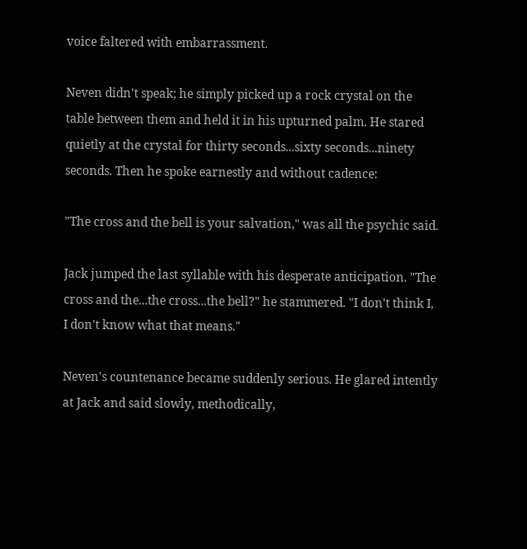voice faltered with embarrassment.

Neven didn't speak; he simply picked up a rock crystal on the table between them and held it in his upturned palm. He stared quietly at the crystal for thirty seconds...sixty seconds...ninety seconds. Then he spoke earnestly and without cadence:

"The cross and the bell is your salvation," was all the psychic said.

Jack jumped the last syllable with his desperate anticipation. "The cross and the...the cross...the bell?" he stammered. "I don't think I, I don't know what that means."

Neven's countenance became suddenly serious. He glared intently at Jack and said slowly, methodically,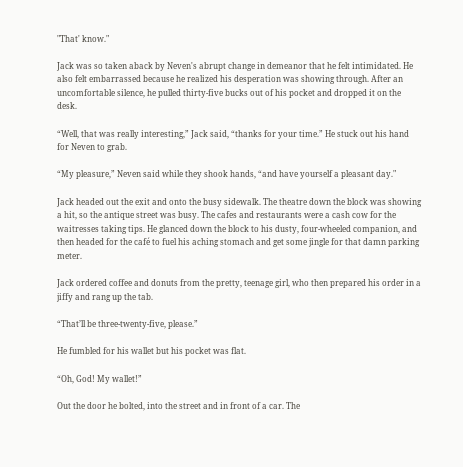"That' know."

Jack was so taken aback by Neven's abrupt change in demeanor that he felt intimidated. He also felt embarrassed because he realized his desperation was showing through. After an uncomfortable silence, he pulled thirty-five bucks out of his pocket and dropped it on the desk.

“Well, that was really interesting,” Jack said, “thanks for your time.” He stuck out his hand for Neven to grab.

“My pleasure,” Neven said while they shook hands, “and have yourself a pleasant day."

Jack headed out the exit and onto the busy sidewalk. The theatre down the block was showing a hit, so the antique street was busy. The cafes and restaurants were a cash cow for the waitresses taking tips. He glanced down the block to his dusty, four-wheeled companion, and then headed for the café to fuel his aching stomach and get some jingle for that damn parking meter.

Jack ordered coffee and donuts from the pretty, teenage girl, who then prepared his order in a jiffy and rang up the tab.

“That’ll be three-twenty-five, please.”

He fumbled for his wallet but his pocket was flat.

“Oh, God! My wallet!”

Out the door he bolted, into the street and in front of a car. The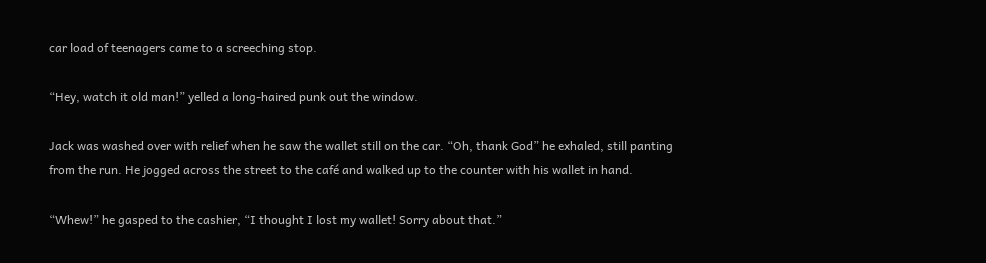car load of teenagers came to a screeching stop.

“Hey, watch it old man!” yelled a long-haired punk out the window.

Jack was washed over with relief when he saw the wallet still on the car. “Oh, thank God” he exhaled, still panting from the run. He jogged across the street to the café and walked up to the counter with his wallet in hand.

“Whew!” he gasped to the cashier, “I thought I lost my wallet! Sorry about that.”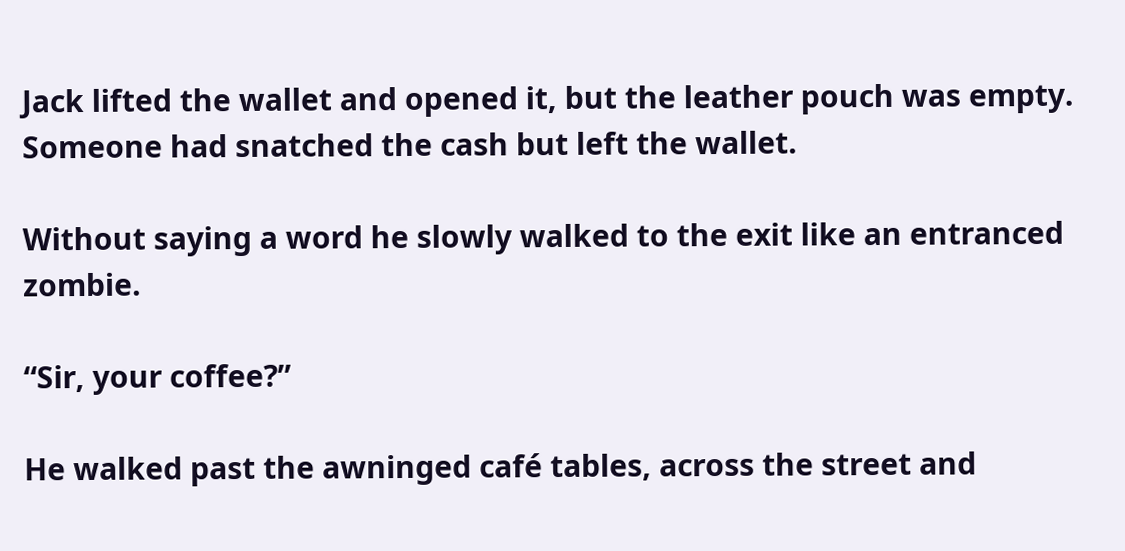Jack lifted the wallet and opened it, but the leather pouch was empty. Someone had snatched the cash but left the wallet.

Without saying a word he slowly walked to the exit like an entranced zombie.

“Sir, your coffee?”

He walked past the awninged café tables, across the street and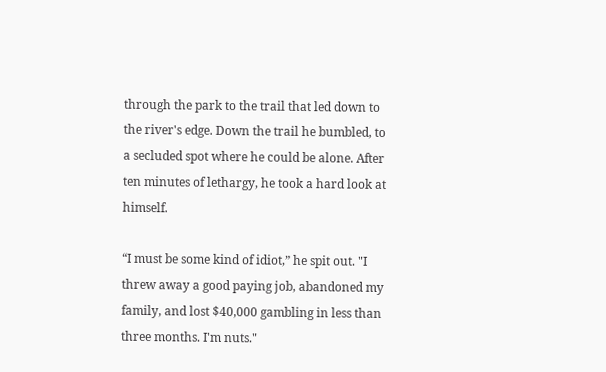through the park to the trail that led down to the river's edge. Down the trail he bumbled, to a secluded spot where he could be alone. After ten minutes of lethargy, he took a hard look at himself.

“I must be some kind of idiot,” he spit out. "I threw away a good paying job, abandoned my family, and lost $40,000 gambling in less than three months. I'm nuts."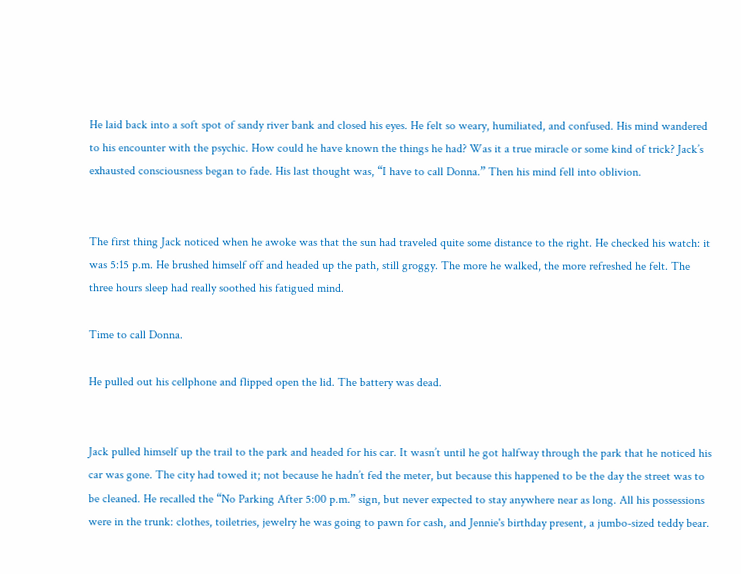He laid back into a soft spot of sandy river bank and closed his eyes. He felt so weary, humiliated, and confused. His mind wandered to his encounter with the psychic. How could he have known the things he had? Was it a true miracle or some kind of trick? Jack’s exhausted consciousness began to fade. His last thought was, “I have to call Donna.” Then his mind fell into oblivion.


The first thing Jack noticed when he awoke was that the sun had traveled quite some distance to the right. He checked his watch: it was 5:15 p.m. He brushed himself off and headed up the path, still groggy. The more he walked, the more refreshed he felt. The three hours sleep had really soothed his fatigued mind.

Time to call Donna.

He pulled out his cellphone and flipped open the lid. The battery was dead.


Jack pulled himself up the trail to the park and headed for his car. It wasn’t until he got halfway through the park that he noticed his car was gone. The city had towed it; not because he hadn’t fed the meter, but because this happened to be the day the street was to be cleaned. He recalled the “No Parking After 5:00 p.m.” sign, but never expected to stay anywhere near as long. All his possessions were in the trunk: clothes, toiletries, jewelry he was going to pawn for cash, and Jennie's birthday present, a jumbo-sized teddy bear.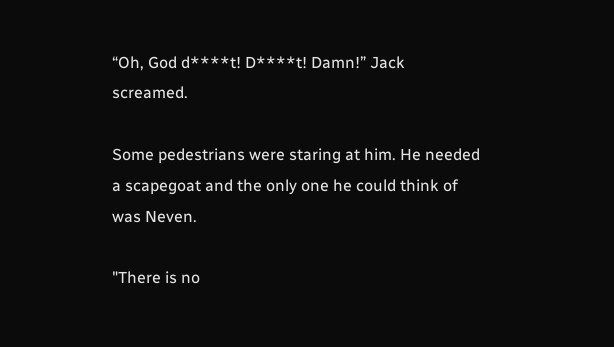“Oh, God d****t! D****t! Damn!” Jack screamed.

Some pedestrians were staring at him. He needed a scapegoat and the only one he could think of was Neven.

"There is no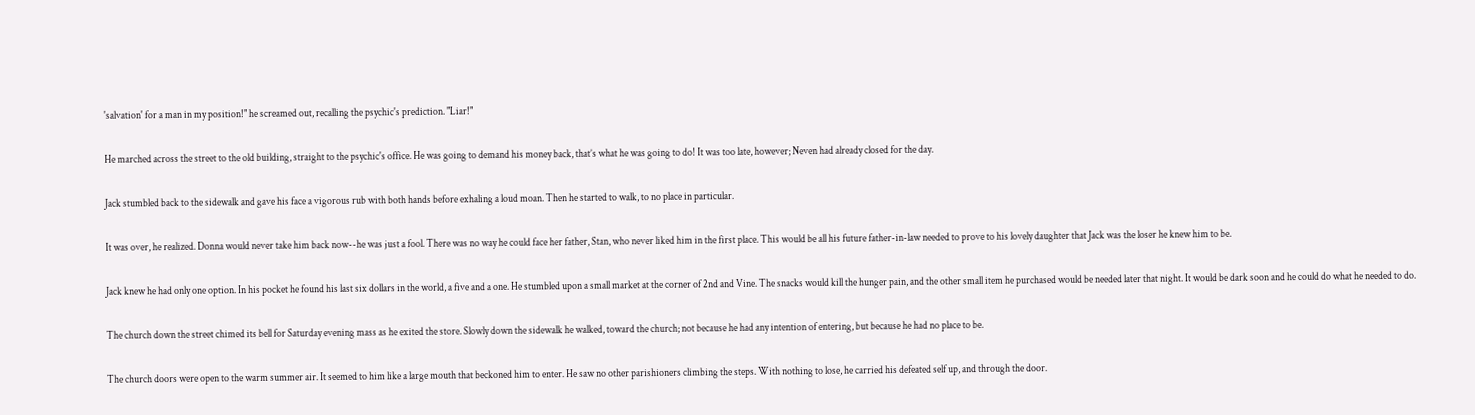'salvation' for a man in my position!" he screamed out, recalling the psychic's prediction. "Liar!"

He marched across the street to the old building, straight to the psychic's office. He was going to demand his money back, that’s what he was going to do! It was too late, however; Neven had already closed for the day.

Jack stumbled back to the sidewalk and gave his face a vigorous rub with both hands before exhaling a loud moan. Then he started to walk, to no place in particular.

It was over, he realized. Donna would never take him back now--he was just a fool. There was no way he could face her father, Stan, who never liked him in the first place. This would be all his future father-in-law needed to prove to his lovely daughter that Jack was the loser he knew him to be.

Jack knew he had only one option. In his pocket he found his last six dollars in the world, a five and a one. He stumbled upon a small market at the corner of 2nd and Vine. The snacks would kill the hunger pain, and the other small item he purchased would be needed later that night. It would be dark soon and he could do what he needed to do.

The church down the street chimed its bell for Saturday evening mass as he exited the store. Slowly down the sidewalk he walked, toward the church; not because he had any intention of entering, but because he had no place to be.

The church doors were open to the warm summer air. It seemed to him like a large mouth that beckoned him to enter. He saw no other parishioners climbing the steps. With nothing to lose, he carried his defeated self up, and through the door.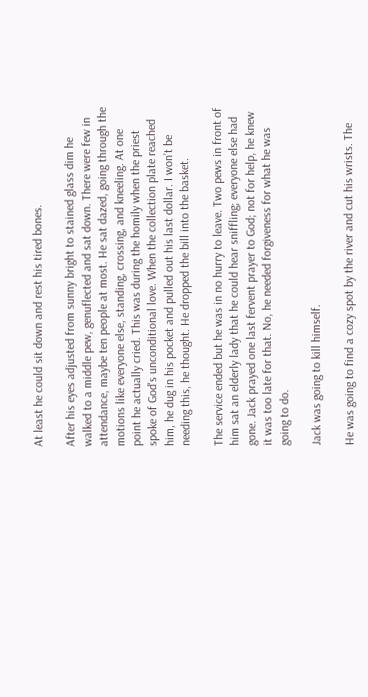At least he could sit down and rest his tired bones.

After his eyes adjusted from sunny bright to stained glass dim he walked to a middle pew, genuflected and sat down. There were few in attendance, maybe ten people at most. He sat dazed, going through the motions like everyone else, standing, crossing, and kneeling. At one point he actually cried. This was during the homily when the priest spoke of God's unconditional love. When the collection plate reached him, he dug in his pocket and pulled out his last dollar. I won’t be needing this, he thought. He dropped the bill into the basket.

The service ended but he was in no hurry to leave. Two pews in front of him sat an elderly lady that he could hear sniffling; everyone else had gone. Jack prayed one last fervent prayer to God; not for help, he knew it was too late for that. No, he needed forgiveness for what he was going to do.

Jack was going to kill himself.

He was going to find a cozy spot by the river and cut his wrists. The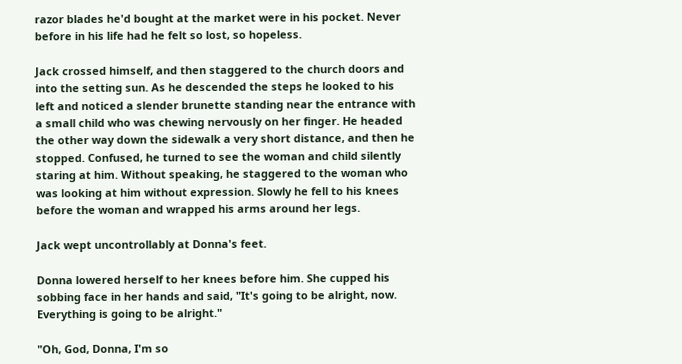razor blades he'd bought at the market were in his pocket. Never before in his life had he felt so lost, so hopeless.

Jack crossed himself, and then staggered to the church doors and into the setting sun. As he descended the steps he looked to his left and noticed a slender brunette standing near the entrance with a small child who was chewing nervously on her finger. He headed the other way down the sidewalk a very short distance, and then he stopped. Confused, he turned to see the woman and child silently staring at him. Without speaking, he staggered to the woman who was looking at him without expression. Slowly he fell to his knees before the woman and wrapped his arms around her legs.

Jack wept uncontrollably at Donna's feet.

Donna lowered herself to her knees before him. She cupped his sobbing face in her hands and said, "It's going to be alright, now. Everything is going to be alright."

"Oh, God, Donna, I'm so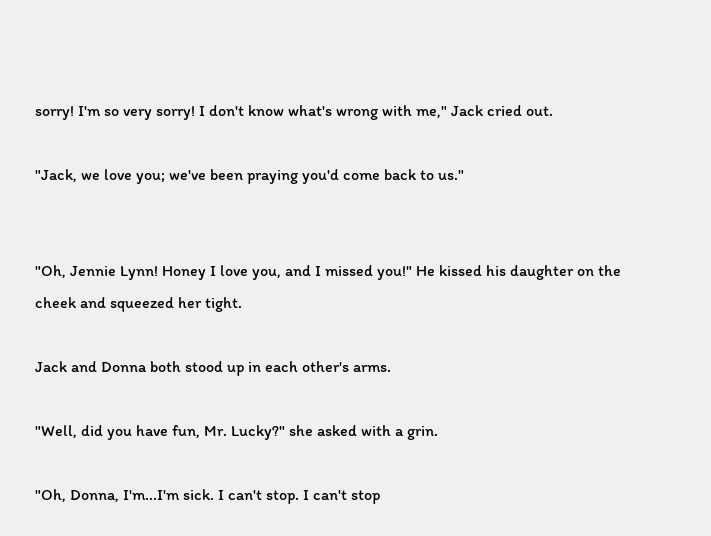sorry! I'm so very sorry! I don't know what's wrong with me," Jack cried out.

"Jack, we love you; we've been praying you'd come back to us."


"Oh, Jennie Lynn! Honey I love you, and I missed you!" He kissed his daughter on the cheek and squeezed her tight.

Jack and Donna both stood up in each other's arms.

"Well, did you have fun, Mr. Lucky?" she asked with a grin.

"Oh, Donna, I'm...I'm sick. I can't stop. I can't stop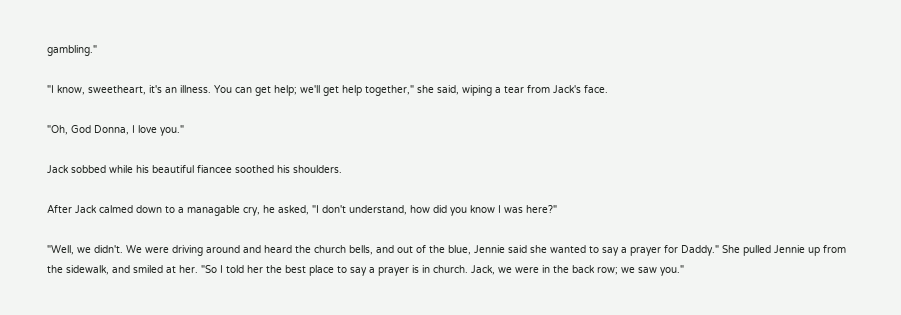gambling."

"I know, sweetheart, it's an illness. You can get help; we'll get help together," she said, wiping a tear from Jack's face.

"Oh, God Donna, I love you."

Jack sobbed while his beautiful fiancee soothed his shoulders.

After Jack calmed down to a managable cry, he asked, "I don't understand, how did you know I was here?"

"Well, we didn't. We were driving around and heard the church bells, and out of the blue, Jennie said she wanted to say a prayer for Daddy." She pulled Jennie up from the sidewalk, and smiled at her. "So I told her the best place to say a prayer is in church. Jack, we were in the back row; we saw you."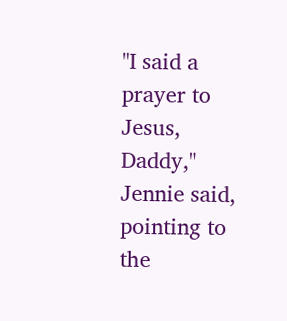"I said a prayer to Jesus, Daddy," Jennie said, pointing to the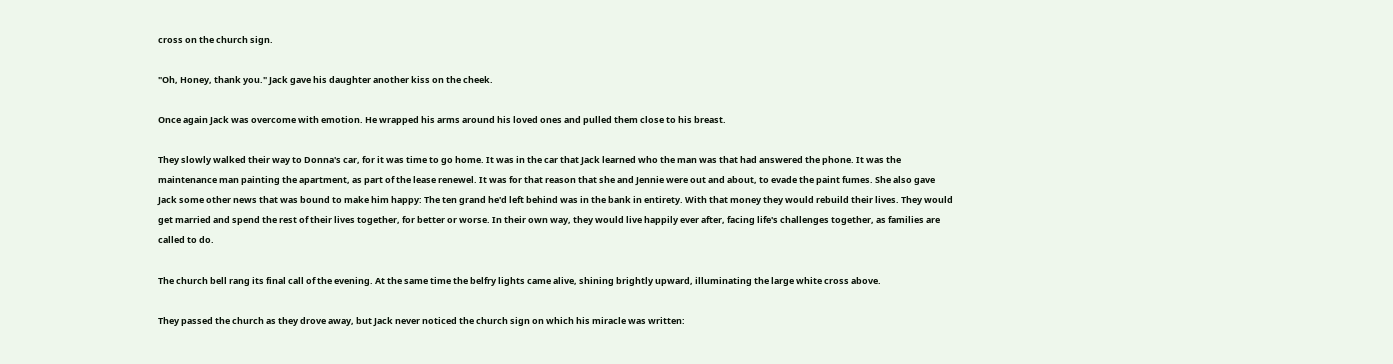cross on the church sign.

"Oh, Honey, thank you." Jack gave his daughter another kiss on the cheek.

Once again Jack was overcome with emotion. He wrapped his arms around his loved ones and pulled them close to his breast.

They slowly walked their way to Donna's car, for it was time to go home. It was in the car that Jack learned who the man was that had answered the phone. It was the maintenance man painting the apartment, as part of the lease renewel. It was for that reason that she and Jennie were out and about, to evade the paint fumes. She also gave Jack some other news that was bound to make him happy: The ten grand he'd left behind was in the bank in entirety. With that money they would rebuild their lives. They would get married and spend the rest of their lives together, for better or worse. In their own way, they would live happily ever after, facing life's challenges together, as families are called to do.

The church bell rang its final call of the evening. At the same time the belfry lights came alive, shining brightly upward, illuminating the large white cross above.

They passed the church as they drove away, but Jack never noticed the church sign on which his miracle was written: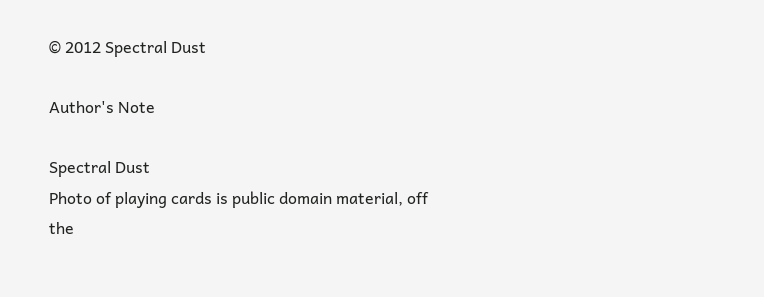© 2012 Spectral Dust

Author's Note

Spectral Dust
Photo of playing cards is public domain material, off the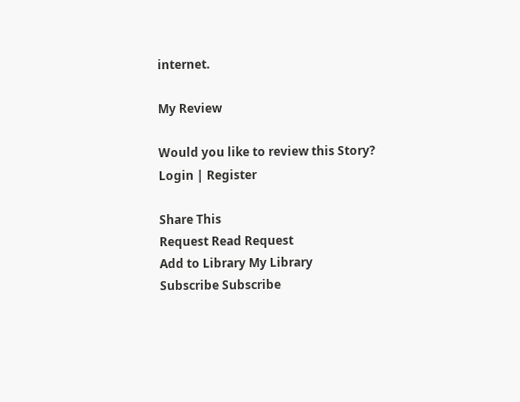internet.

My Review

Would you like to review this Story?
Login | Register

Share This
Request Read Request
Add to Library My Library
Subscribe Subscribe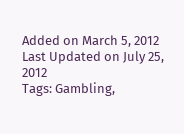Added on March 5, 2012
Last Updated on July 25, 2012
Tags: Gambling,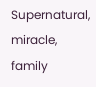Supernatural, miracle, family